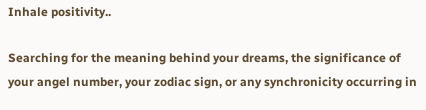Inhale positivity..

Searching for the meaning behind your dreams, the significance of your angel number, your zodiac sign, or any synchronicity occurring in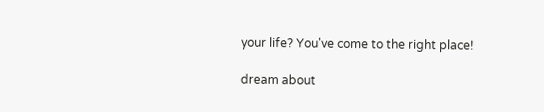your life? You've come to the right place!

dream about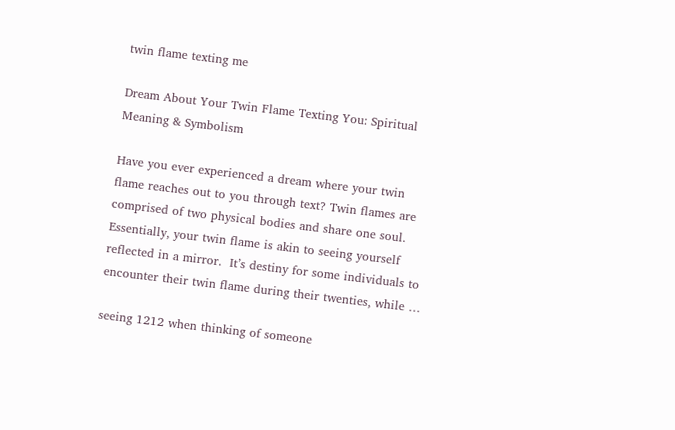twin flame texting me

Dream About Your Twin Flame Texting You: Spiritual Meaning & Symbolism

Have you ever experienced a dream where your twin flame reaches out to you through text? Twin flames are comprised of two physical bodies and share one soul. Essentially, your twin flame is akin to seeing yourself reflected in a mirror.  It’s destiny for some individuals to encounter their twin flame during their twenties, while …

seeing 1212 when thinking of someone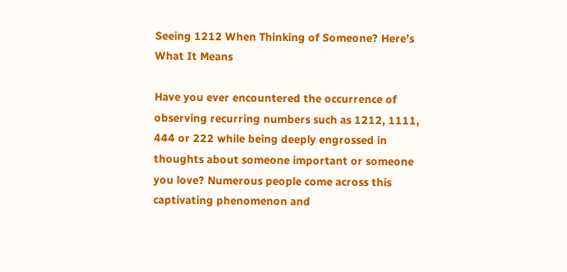Seeing 1212 When Thinking of Someone? Here’s What It Means

Have you ever encountered the occurrence of observing recurring numbers such as 1212, 1111, 444 or 222 while being deeply engrossed in thoughts about someone important or someone you love? Numerous people come across this captivating phenomenon and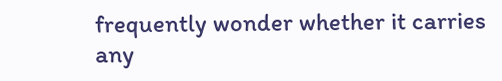frequently wonder whether it carries any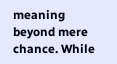meaning beyond mere chance. While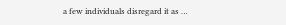a few individuals disregard it as …